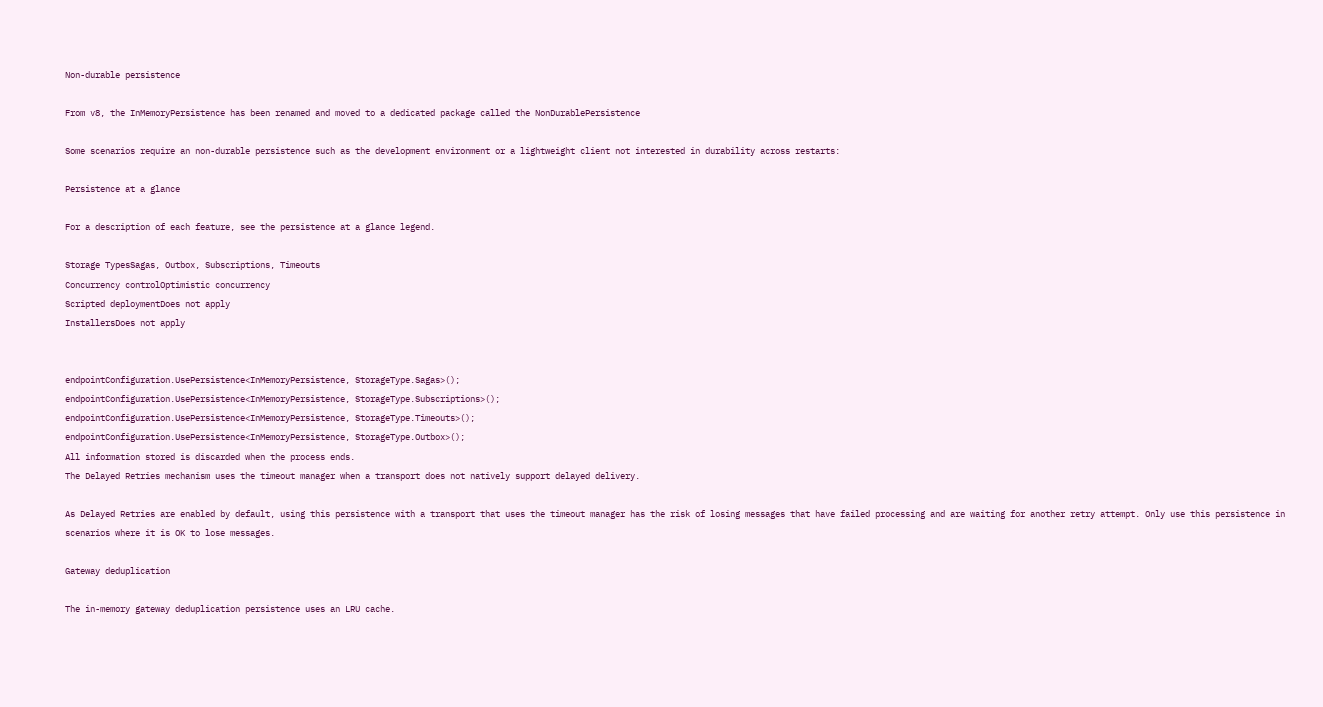Non-durable persistence

From v8, the InMemoryPersistence has been renamed and moved to a dedicated package called the NonDurablePersistence

Some scenarios require an non-durable persistence such as the development environment or a lightweight client not interested in durability across restarts:

Persistence at a glance

For a description of each feature, see the persistence at a glance legend.

Storage TypesSagas, Outbox, Subscriptions, Timeouts
Concurrency controlOptimistic concurrency
Scripted deploymentDoes not apply
InstallersDoes not apply


endpointConfiguration.UsePersistence<InMemoryPersistence, StorageType.Sagas>();
endpointConfiguration.UsePersistence<InMemoryPersistence, StorageType.Subscriptions>();
endpointConfiguration.UsePersistence<InMemoryPersistence, StorageType.Timeouts>();
endpointConfiguration.UsePersistence<InMemoryPersistence, StorageType.Outbox>();
All information stored is discarded when the process ends.
The Delayed Retries mechanism uses the timeout manager when a transport does not natively support delayed delivery.

As Delayed Retries are enabled by default, using this persistence with a transport that uses the timeout manager has the risk of losing messages that have failed processing and are waiting for another retry attempt. Only use this persistence in scenarios where it is OK to lose messages.

Gateway deduplication

The in-memory gateway deduplication persistence uses an LRU cache.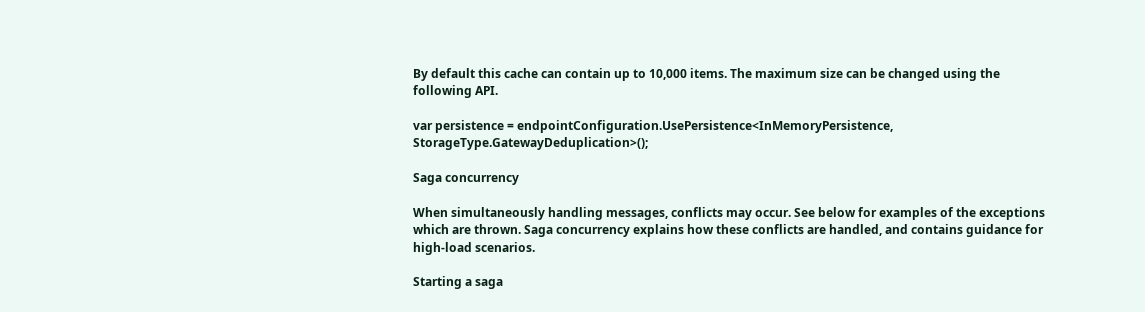By default this cache can contain up to 10,000 items. The maximum size can be changed using the following API.

var persistence = endpointConfiguration.UsePersistence<InMemoryPersistence, StorageType.GatewayDeduplication>();

Saga concurrency

When simultaneously handling messages, conflicts may occur. See below for examples of the exceptions which are thrown. Saga concurrency explains how these conflicts are handled, and contains guidance for high-load scenarios.

Starting a saga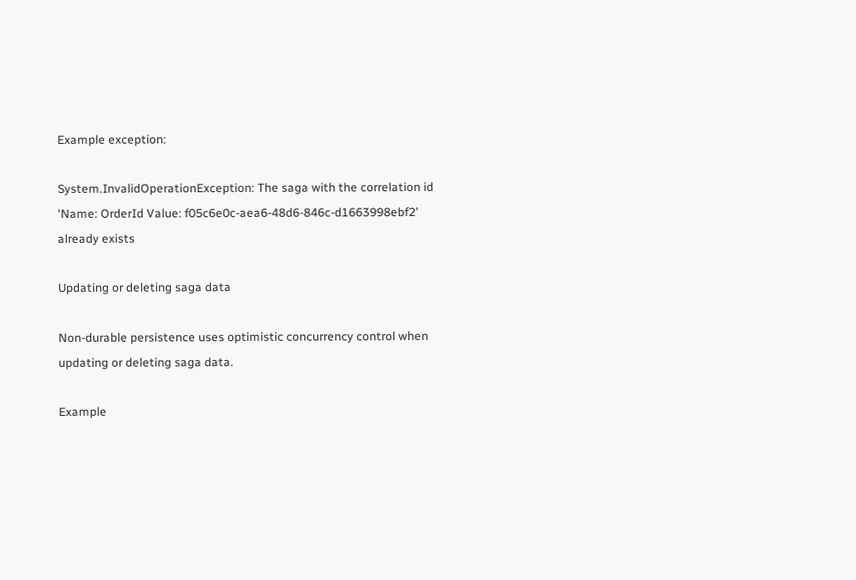Example exception:

System.InvalidOperationException: The saga with the correlation id 'Name: OrderId Value: f05c6e0c-aea6-48d6-846c-d1663998ebf2' already exists

Updating or deleting saga data

Non-durable persistence uses optimistic concurrency control when updating or deleting saga data.

Example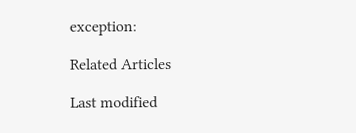exception:

Related Articles

Last modified